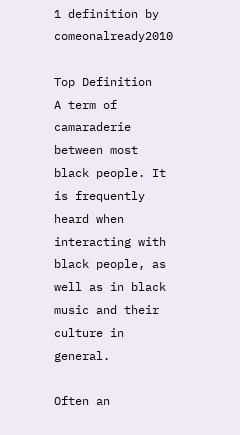1 definition by comeonalready2010

Top Definition
A term of camaraderie between most black people. It is frequently heard when interacting with black people, as well as in black music and their culture in general.

Often an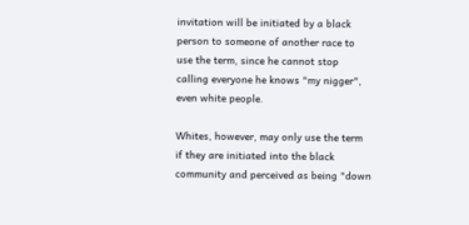invitation will be initiated by a black person to someone of another race to use the term, since he cannot stop calling everyone he knows "my nigger", even white people.

Whites, however, may only use the term if they are initiated into the black community and perceived as being "down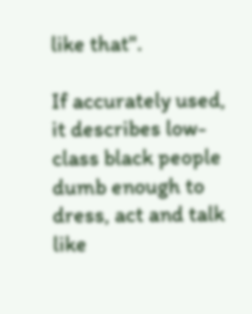like that".

If accurately used, it describes low-class black people dumb enough to dress, act and talk like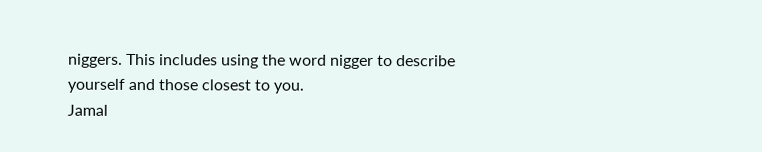niggers. This includes using the word nigger to describe yourself and those closest to you.
Jamal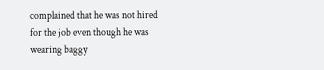complained that he was not hired for the job even though he was wearing baggy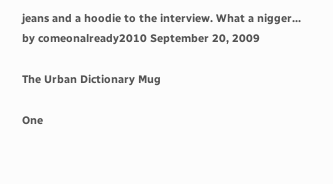jeans and a hoodie to the interview. What a nigger...
by comeonalready2010 September 20, 2009

The Urban Dictionary Mug

One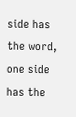side has the word, one side has the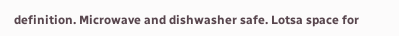definition. Microwave and dishwasher safe. Lotsa space for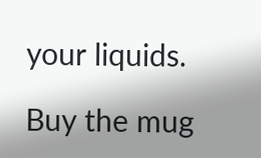your liquids.

Buy the mug